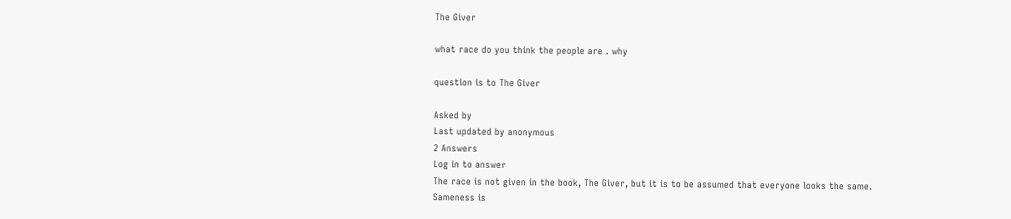The Giver

what race do you think the people are . why

question is to The Giver

Asked by
Last updated by anonymous
2 Answers
Log in to answer
The race is not given in the book, The Giver, but it is to be assumed that everyone looks the same. Sameness is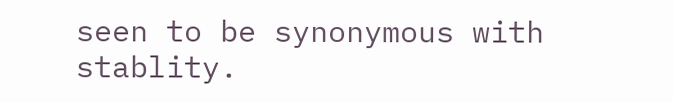seen to be synonymous with stablity.